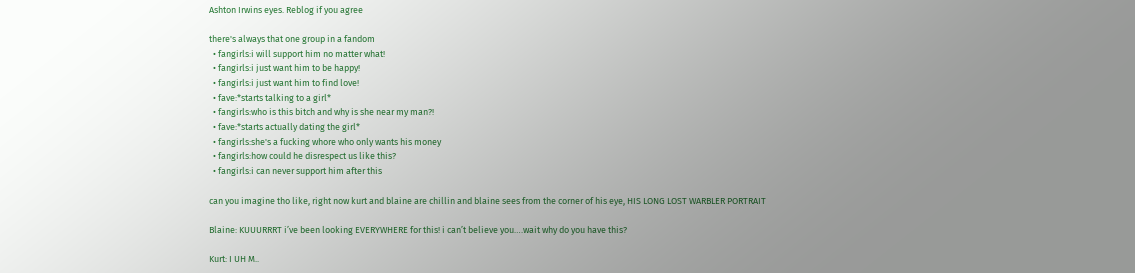Ashton Irwins eyes. Reblog if you agree

there's always that one group in a fandom
  • fangirls:i will support him no matter what!
  • fangirls:i just want him to be happy!
  • fangirls:i just want him to find love!
  • fave:*starts talking to a girl*
  • fangirls:who is this bitch and why is she near my man?!
  • fave:*starts actually dating the girl*
  • fangirls:she's a fucking whore who only wants his money
  • fangirls:how could he disrespect us like this?
  • fangirls:i can never support him after this

can you imagine tho like, right now kurt and blaine are chillin and blaine sees from the corner of his eye, HIS LONG LOST WARBLER PORTRAIT

Blaine: KUUURRRT i’ve been looking EVERYWHERE for this! i can’t believe you….wait why do you have this?

Kurt: I UH M..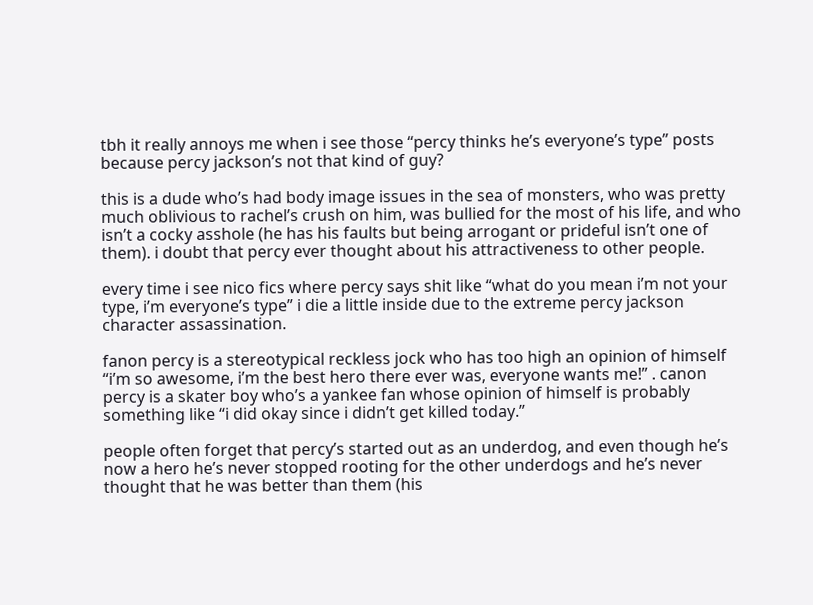tbh it really annoys me when i see those “percy thinks he’s everyone’s type” posts because percy jackson’s not that kind of guy?

this is a dude who’s had body image issues in the sea of monsters, who was pretty much oblivious to rachel’s crush on him, was bullied for the most of his life, and who isn’t a cocky asshole (he has his faults but being arrogant or prideful isn’t one of them). i doubt that percy ever thought about his attractiveness to other people.

every time i see nico fics where percy says shit like “what do you mean i’m not your type, i’m everyone’s type” i die a little inside due to the extreme percy jackson character assassination.

fanon percy is a stereotypical reckless jock who has too high an opinion of himself “i’m so awesome, i’m the best hero there ever was, everyone wants me!” . canon percy is a skater boy who’s a yankee fan whose opinion of himself is probably something like “i did okay since i didn’t get killed today.”

people often forget that percy’s started out as an underdog, and even though he’s now a hero he’s never stopped rooting for the other underdogs and he’s never thought that he was better than them (his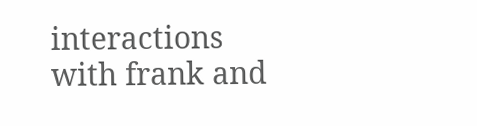interactions with frank and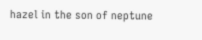hazel in the son of neptune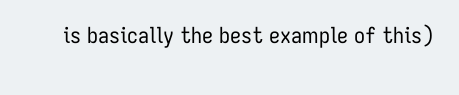is basically the best example of this)